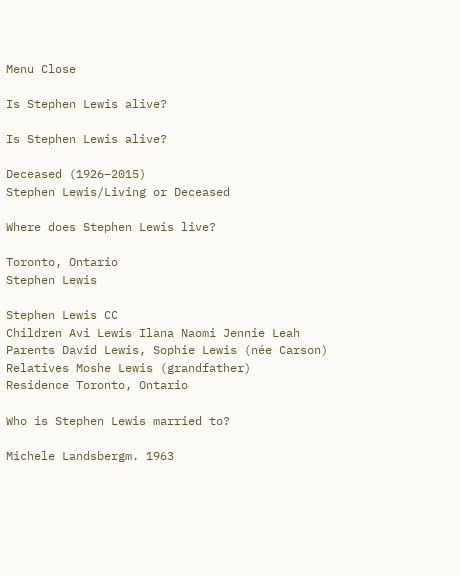Menu Close

Is Stephen Lewis alive?

Is Stephen Lewis alive?

Deceased (1926–2015)
Stephen Lewis/Living or Deceased

Where does Stephen Lewis live?

Toronto, Ontario
Stephen Lewis

Stephen Lewis CC
Children Avi Lewis Ilana Naomi Jennie Leah
Parents David Lewis, Sophie Lewis (née Carson)
Relatives Moshe Lewis (grandfather)
Residence Toronto, Ontario

Who is Stephen Lewis married to?

Michele Landsbergm. 1963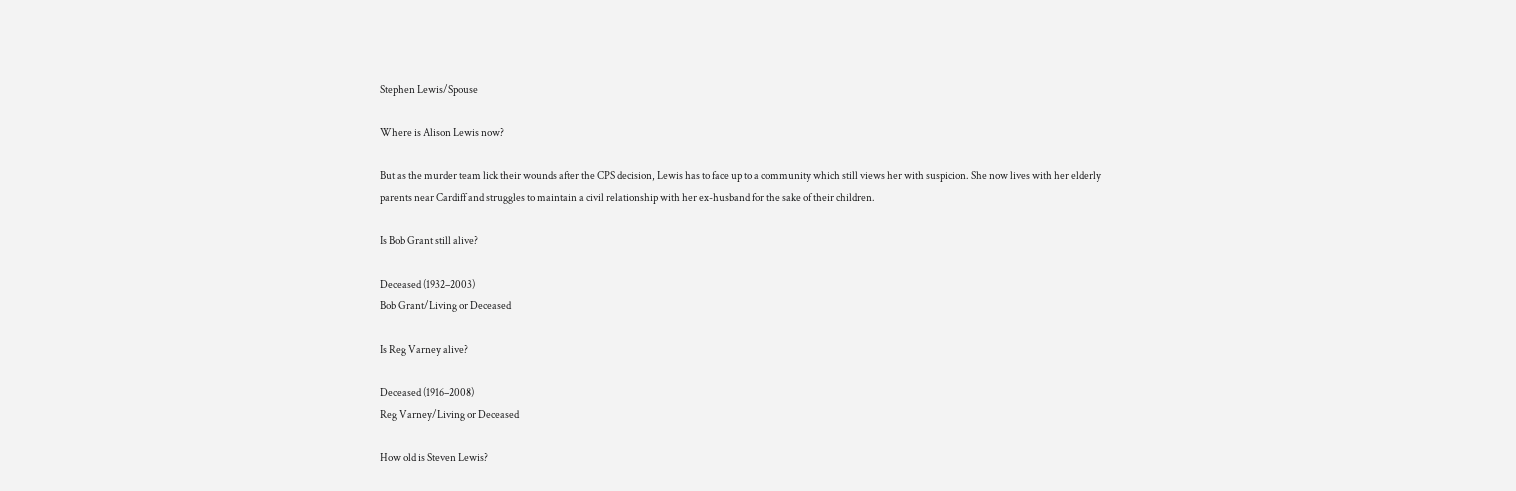Stephen Lewis/Spouse

Where is Alison Lewis now?

But as the murder team lick their wounds after the CPS decision, Lewis has to face up to a community which still views her with suspicion. She now lives with her elderly parents near Cardiff and struggles to maintain a civil relationship with her ex-husband for the sake of their children.

Is Bob Grant still alive?

Deceased (1932–2003)
Bob Grant/Living or Deceased

Is Reg Varney alive?

Deceased (1916–2008)
Reg Varney/Living or Deceased

How old is Steven Lewis?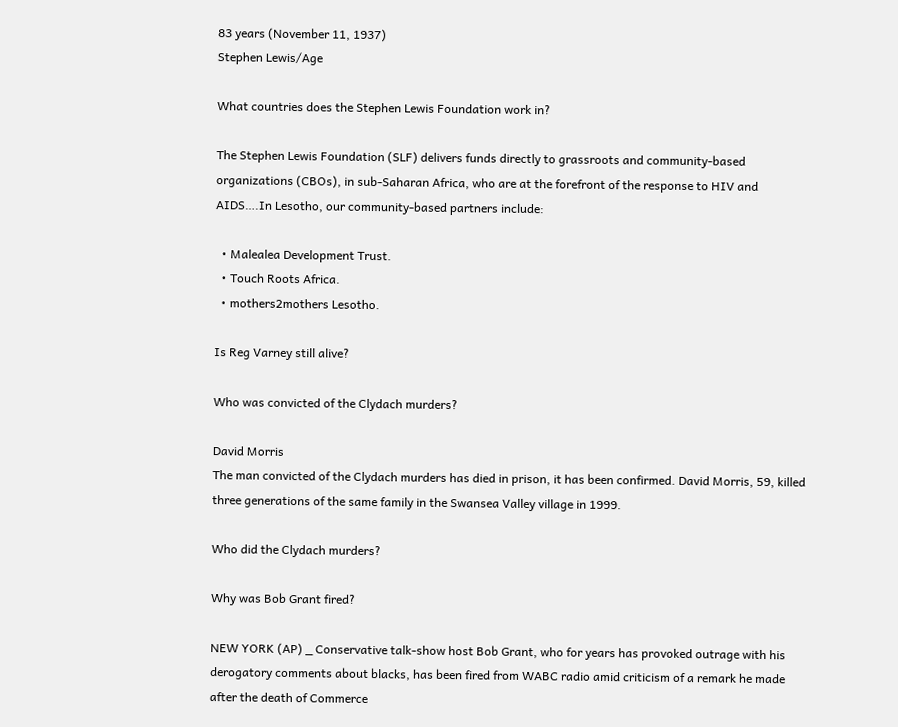83 years (November 11, 1937)
Stephen Lewis/Age

What countries does the Stephen Lewis Foundation work in?

The Stephen Lewis Foundation (SLF) delivers funds directly to grassroots and community-based organizations (CBOs), in sub-Saharan Africa, who are at the forefront of the response to HIV and AIDS….In Lesotho, our community‑based partners include:

  • Malealea Development Trust.
  • Touch Roots Africa.
  • mothers2mothers Lesotho.

Is Reg Varney still alive?

Who was convicted of the Clydach murders?

David Morris
The man convicted of the Clydach murders has died in prison, it has been confirmed. David Morris, 59, killed three generations of the same family in the Swansea Valley village in 1999.

Who did the Clydach murders?

Why was Bob Grant fired?

NEW YORK (AP) _ Conservative talk-show host Bob Grant, who for years has provoked outrage with his derogatory comments about blacks, has been fired from WABC radio amid criticism of a remark he made after the death of Commerce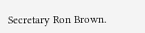Secretary Ron Brown.